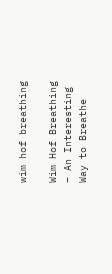wim hof breathing

Wim Hof Breathing – An Interesting Way to Breathe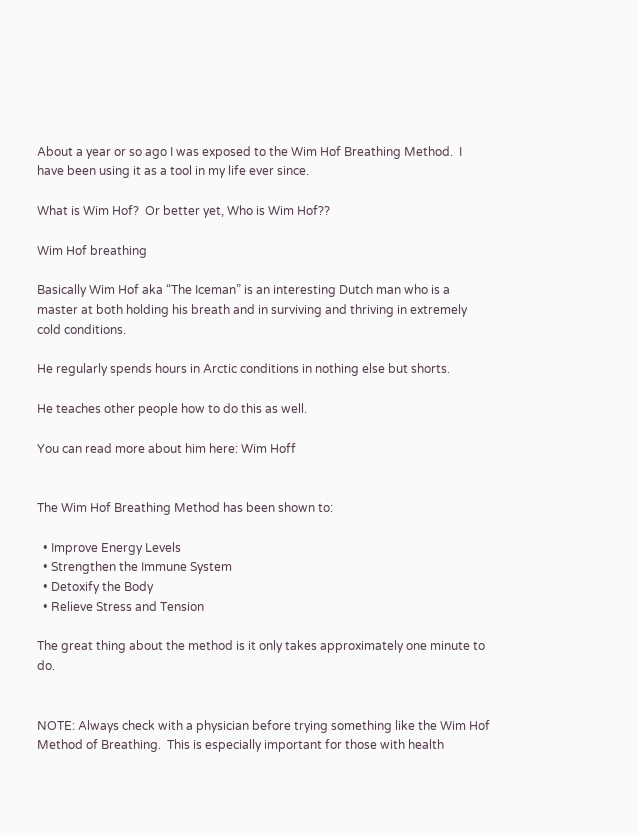About a year or so ago I was exposed to the Wim Hof Breathing Method.  I have been using it as a tool in my life ever since.

What is Wim Hof?  Or better yet, Who is Wim Hof??

Wim Hof breathing

Basically Wim Hof aka “The Iceman” is an interesting Dutch man who is a master at both holding his breath and in surviving and thriving in extremely cold conditions.

He regularly spends hours in Arctic conditions in nothing else but shorts.

He teaches other people how to do this as well.

You can read more about him here: Wim Hoff


The Wim Hof Breathing Method has been shown to:

  • Improve Energy Levels
  • Strengthen the Immune System
  • Detoxify the Body
  • Relieve Stress and Tension

The great thing about the method is it only takes approximately one minute to do.


NOTE: Always check with a physician before trying something like the Wim Hof Method of Breathing.  This is especially important for those with health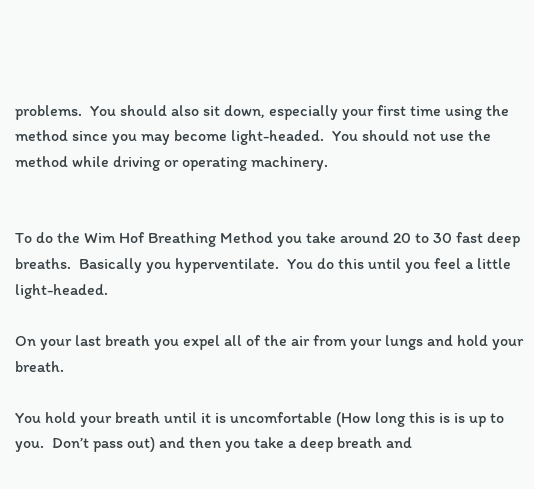problems.  You should also sit down, especially your first time using the method since you may become light-headed.  You should not use the method while driving or operating machinery.


To do the Wim Hof Breathing Method you take around 20 to 30 fast deep breaths.  Basically you hyperventilate.  You do this until you feel a little light-headed.

On your last breath you expel all of the air from your lungs and hold your breath.

You hold your breath until it is uncomfortable (How long this is is up to you.  Don’t pass out) and then you take a deep breath and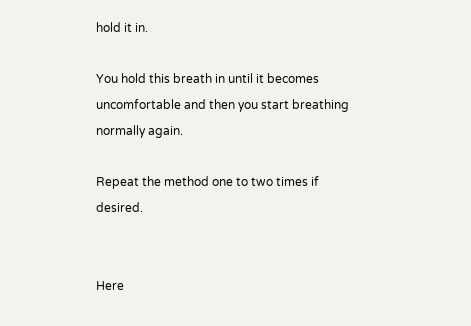hold it in.

You hold this breath in until it becomes uncomfortable and then you start breathing normally again.

Repeat the method one to two times if desired.


Here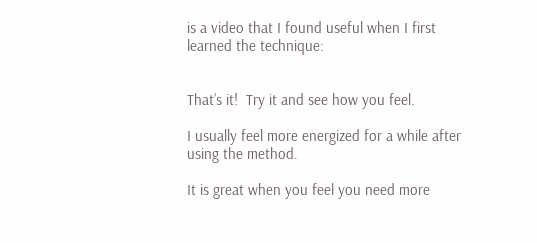is a video that I found useful when I first learned the technique:


That’s it!  Try it and see how you feel.

I usually feel more energized for a while after using the method.

It is great when you feel you need more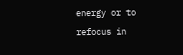energy or to refocus in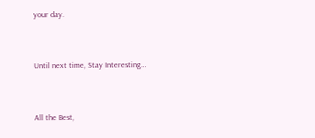your day.


Until next time, Stay Interesting…


All the Best,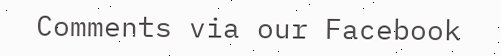Comments via our Facebook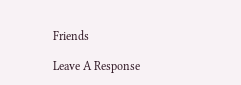Friends

Leave A Response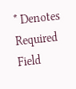* Denotes Required Field